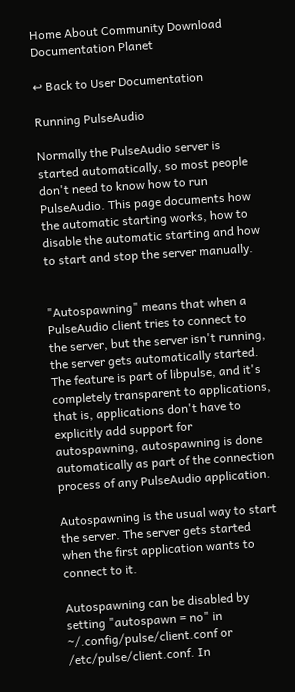Home About Community Download Documentation Planet

↩ Back to User Documentation

Running PulseAudio

Normally the PulseAudio server is started automatically, so most people don't need to know how to run PulseAudio. This page documents how the automatic starting works, how to disable the automatic starting and how to start and stop the server manually.


"Autospawning" means that when a PulseAudio client tries to connect to the server, but the server isn't running, the server gets automatically started. The feature is part of libpulse, and it's completely transparent to applications, that is, applications don't have to explicitly add support for autospawning, autospawning is done automatically as part of the connection process of any PulseAudio application.

Autospawning is the usual way to start the server. The server gets started when the first application wants to connect to it.

Autospawning can be disabled by setting "autospawn = no" in ~/.config/pulse/client.conf or /etc/pulse/client.conf. In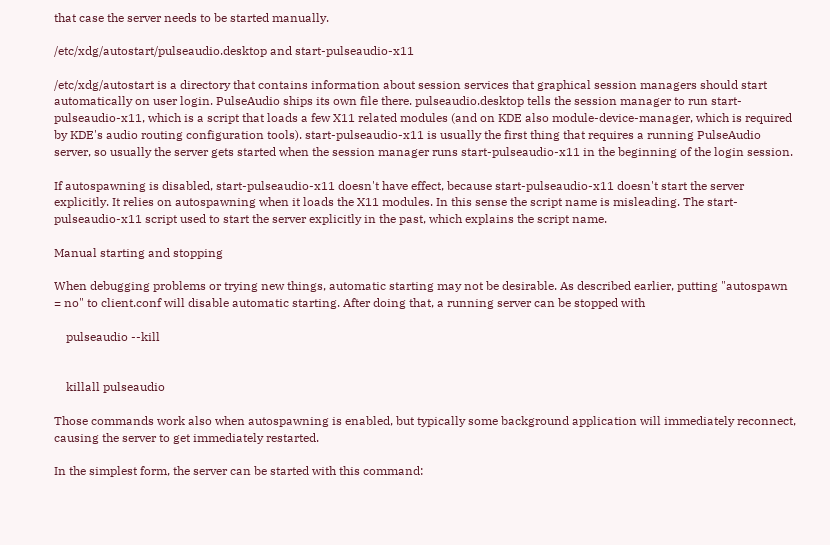that case the server needs to be started manually.

/etc/xdg/autostart/pulseaudio.desktop and start-pulseaudio-x11

/etc/xdg/autostart is a directory that contains information about session services that graphical session managers should start automatically on user login. PulseAudio ships its own file there. pulseaudio.desktop tells the session manager to run start-pulseaudio-x11, which is a script that loads a few X11 related modules (and on KDE also module-device-manager, which is required by KDE's audio routing configuration tools). start-pulseaudio-x11 is usually the first thing that requires a running PulseAudio server, so usually the server gets started when the session manager runs start-pulseaudio-x11 in the beginning of the login session.

If autospawning is disabled, start-pulseaudio-x11 doesn't have effect, because start-pulseaudio-x11 doesn't start the server explicitly. It relies on autospawning when it loads the X11 modules. In this sense the script name is misleading. The start-pulseaudio-x11 script used to start the server explicitly in the past, which explains the script name.

Manual starting and stopping

When debugging problems or trying new things, automatic starting may not be desirable. As described earlier, putting "autospawn = no" to client.conf will disable automatic starting. After doing that, a running server can be stopped with

    pulseaudio --kill


    killall pulseaudio

Those commands work also when autospawning is enabled, but typically some background application will immediately reconnect, causing the server to get immediately restarted.

In the simplest form, the server can be started with this command: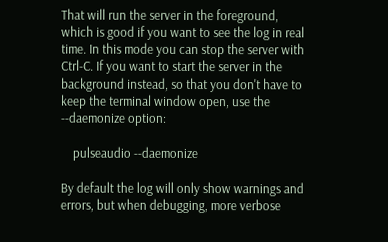That will run the server in the foreground, which is good if you want to see the log in real time. In this mode you can stop the server with Ctrl-C. If you want to start the server in the background instead, so that you don't have to keep the terminal window open, use the --daemonize option:

    pulseaudio --daemonize

By default the log will only show warnings and errors, but when debugging, more verbose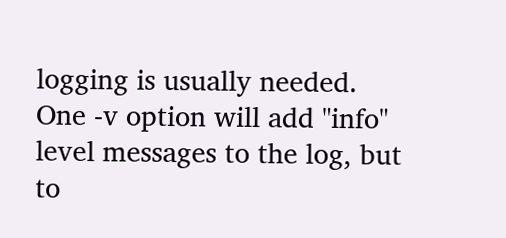logging is usually needed. One -v option will add "info" level messages to the log, but to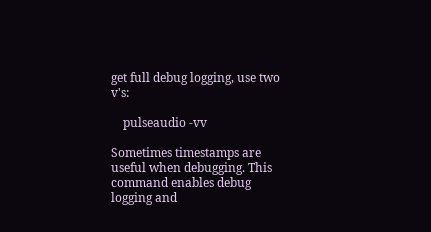get full debug logging, use two v's:

    pulseaudio -vv

Sometimes timestamps are useful when debugging. This command enables debug logging and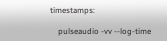timestamps:

    pulseaudio -vv --log-time